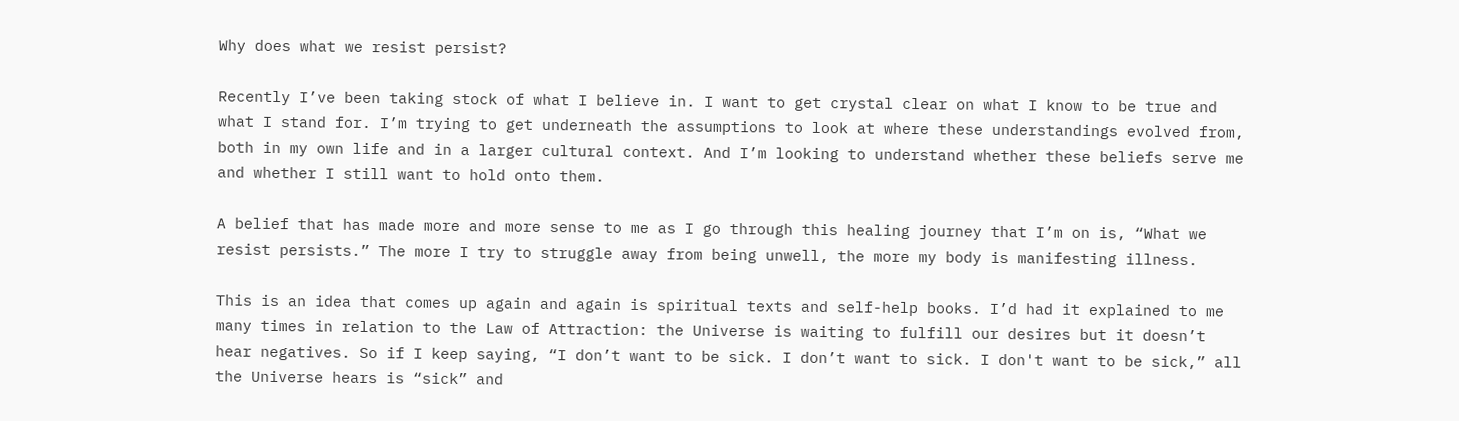Why does what we resist persist?

Recently I’ve been taking stock of what I believe in. I want to get crystal clear on what I know to be true and what I stand for. I’m trying to get underneath the assumptions to look at where these understandings evolved from, both in my own life and in a larger cultural context. And I’m looking to understand whether these beliefs serve me and whether I still want to hold onto them.

A belief that has made more and more sense to me as I go through this healing journey that I’m on is, “What we resist persists.” The more I try to struggle away from being unwell, the more my body is manifesting illness.

This is an idea that comes up again and again is spiritual texts and self-help books. I’d had it explained to me many times in relation to the Law of Attraction: the Universe is waiting to fulfill our desires but it doesn’t hear negatives. So if I keep saying, “I don’t want to be sick. I don’t want to sick. I don't want to be sick,” all the Universe hears is “sick” and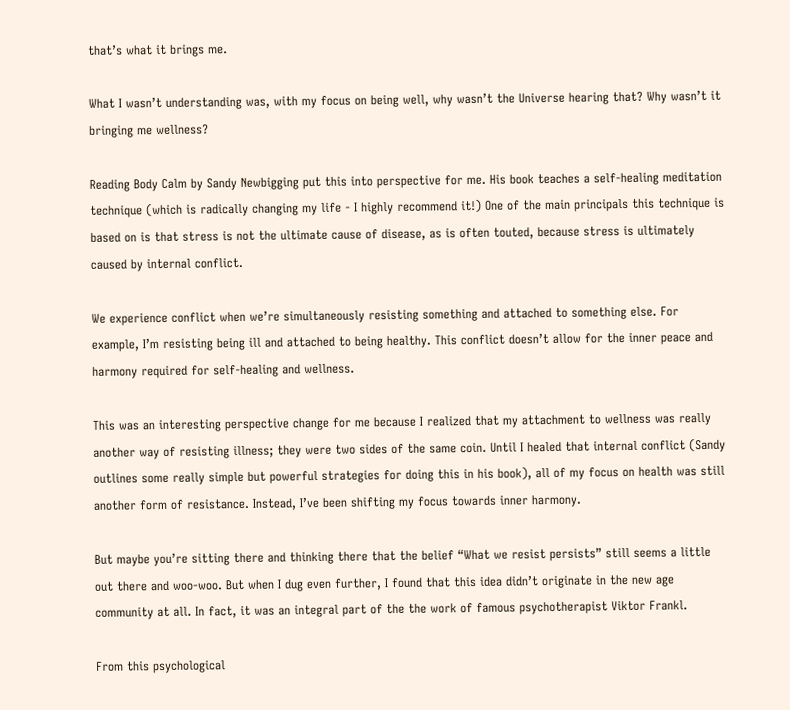that’s what it brings me.

What I wasn’t understanding was, with my focus on being well, why wasn’t the Universe hearing that? Why wasn’t it bringing me wellness?

Reading Body Calm by Sandy Newbigging put this into perspective for me. His book teaches a self-healing meditation technique (which is radically changing my life - I highly recommend it!) One of the main principals this technique is based on is that stress is not the ultimate cause of disease, as is often touted, because stress is ultimately caused by internal conflict.

We experience conflict when we’re simultaneously resisting something and attached to something else. For example, I’m resisting being ill and attached to being healthy. This conflict doesn’t allow for the inner peace and harmony required for self-healing and wellness.

This was an interesting perspective change for me because I realized that my attachment to wellness was really another way of resisting illness; they were two sides of the same coin. Until I healed that internal conflict (Sandy outlines some really simple but powerful strategies for doing this in his book), all of my focus on health was still another form of resistance. Instead, I’ve been shifting my focus towards inner harmony.

But maybe you’re sitting there and thinking there that the belief “What we resist persists” still seems a little out there and woo-woo. But when I dug even further, I found that this idea didn’t originate in the new age community at all. In fact, it was an integral part of the the work of famous psychotherapist Viktor Frankl.

From this psychological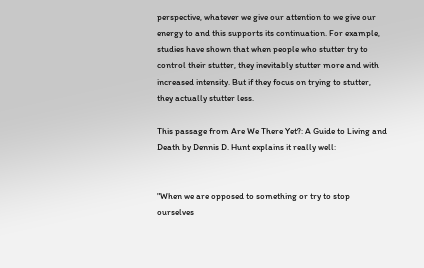perspective, whatever we give our attention to we give our energy to and this supports its continuation. For example, studies have shown that when people who stutter try to control their stutter, they inevitably stutter more and with increased intensity. But if they focus on trying to stutter, they actually stutter less.

This passage from Are We There Yet?: A Guide to Living and Death by Dennis D. Hunt explains it really well:


"When we are opposed to something or try to stop ourselves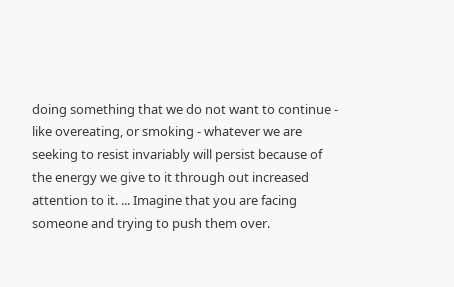doing something that we do not want to continue - like overeating, or smoking - whatever we are seeking to resist invariably will persist because of the energy we give to it through out increased attention to it. ... Imagine that you are facing someone and trying to push them over.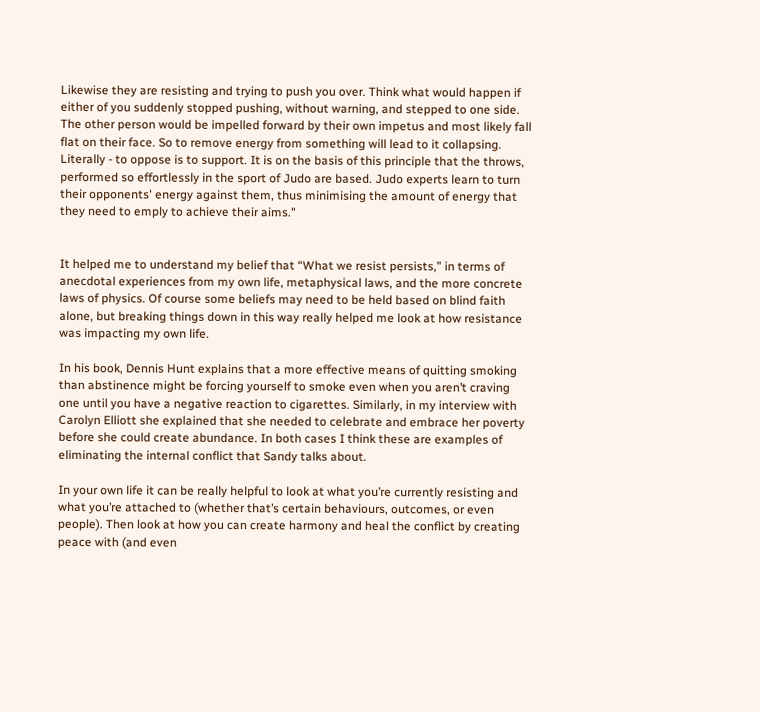Likewise they are resisting and trying to push you over. Think what would happen if either of you suddenly stopped pushing, without warning, and stepped to one side. The other person would be impelled forward by their own impetus and most likely fall flat on their face. So to remove energy from something will lead to it collapsing. Literally - to oppose is to support. It is on the basis of this principle that the throws, performed so effortlessly in the sport of Judo are based. Judo experts learn to turn their opponents' energy against them, thus minimising the amount of energy that they need to emply to achieve their aims."


It helped me to understand my belief that “What we resist persists,” in terms of anecdotal experiences from my own life, metaphysical laws, and the more concrete laws of physics. Of course some beliefs may need to be held based on blind faith alone, but breaking things down in this way really helped me look at how resistance was impacting my own life.

In his book, Dennis Hunt explains that a more effective means of quitting smoking than abstinence might be forcing yourself to smoke even when you aren’t craving one until you have a negative reaction to cigarettes. Similarly, in my interview with Carolyn Elliott she explained that she needed to celebrate and embrace her poverty before she could create abundance. In both cases I think these are examples of eliminating the internal conflict that Sandy talks about.

In your own life it can be really helpful to look at what you’re currently resisting and what you’re attached to (whether that’s certain behaviours, outcomes, or even people). Then look at how you can create harmony and heal the conflict by creating peace with (and even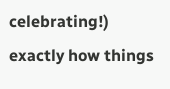celebrating!) exactly how things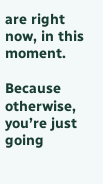are right now, in this moment.

Because otherwise, you’re just going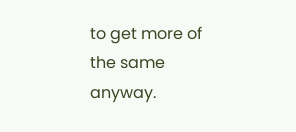to get more of the same anyway.